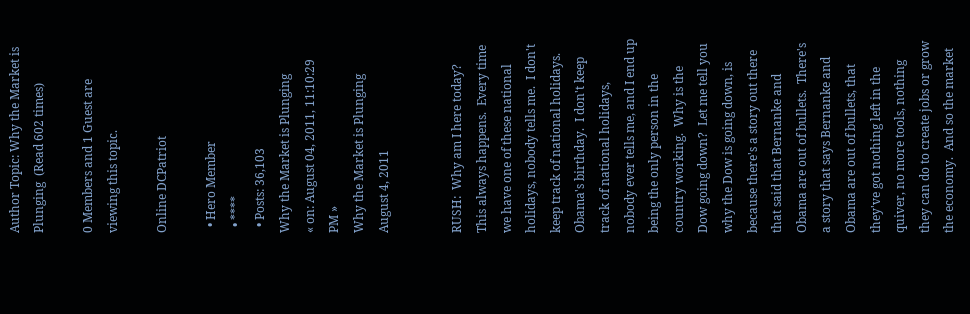Author Topic: Why the Market is Plunging  (Read 602 times)

0 Members and 1 Guest are viewing this topic.

Online DCPatriot

  • Hero Member
  • ****
  • Posts: 36,103
Why the Market is Plunging
« on: August 04, 2011, 11:10:29 PM »
Why the Market is Plunging
August 4, 2011


RUSH:  Why am I here today?  This always happens.  Every time we have one of these national holidays, nobody tells me.  I don't keep track of national holidays.  Obama's birthday.  I don't keep track of national holidays, nobody ever tells me, and I end up being the only person in the country working.  Why is the Dow going down?  Let me tell you why the Dow is going down, is because there's a story out there that said that Bernanke and Obama are out of bullets.  There's a story that says Bernanke and Obama are out of bullets, that they've got nothing left in the quiver, no more tools, nothing they can do to create jobs or grow the economy.  And so the market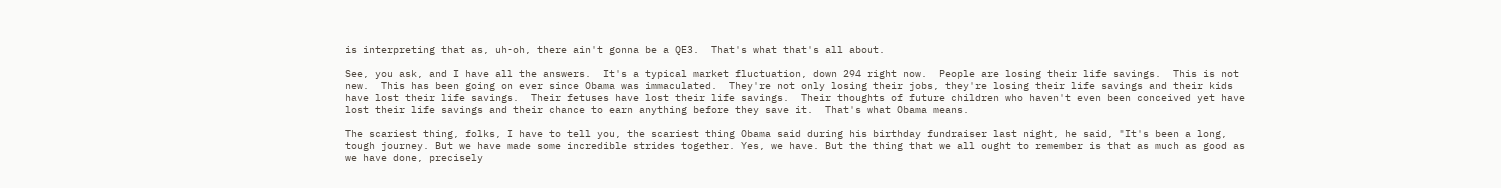is interpreting that as, uh-oh, there ain't gonna be a QE3.  That's what that's all about.

See, you ask, and I have all the answers.  It's a typical market fluctuation, down 294 right now.  People are losing their life savings.  This is not new.  This has been going on ever since Obama was immaculated.  They're not only losing their jobs, they're losing their life savings and their kids have lost their life savings.  Their fetuses have lost their life savings.  Their thoughts of future children who haven't even been conceived yet have lost their life savings and their chance to earn anything before they save it.  That's what Obama means.

The scariest thing, folks, I have to tell you, the scariest thing Obama said during his birthday fundraiser last night, he said, "It's been a long, tough journey. But we have made some incredible strides together. Yes, we have. But the thing that we all ought to remember is that as much as good as we have done, precisely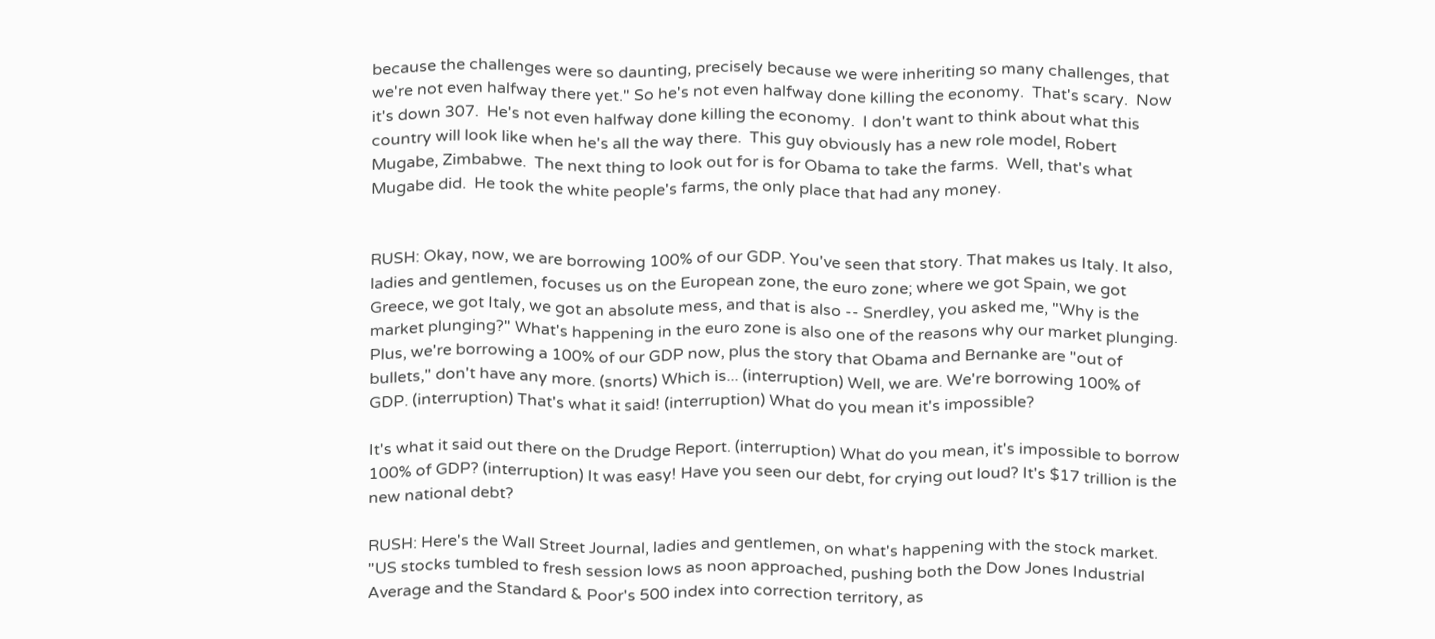because the challenges were so daunting, precisely because we were inheriting so many challenges, that we're not even halfway there yet." So he's not even halfway done killing the economy.  That's scary.  Now it's down 307.  He's not even halfway done killing the economy.  I don't want to think about what this country will look like when he's all the way there.  This guy obviously has a new role model, Robert Mugabe, Zimbabwe.  The next thing to look out for is for Obama to take the farms.  Well, that's what Mugabe did.  He took the white people's farms, the only place that had any money.


RUSH: Okay, now, we are borrowing 100% of our GDP. You've seen that story. That makes us Italy. It also, ladies and gentlemen, focuses us on the European zone, the euro zone; where we got Spain, we got Greece, we got Italy, we got an absolute mess, and that is also -- Snerdley, you asked me, "Why is the market plunging?" What's happening in the euro zone is also one of the reasons why our market plunging. Plus, we're borrowing a 100% of our GDP now, plus the story that Obama and Bernanke are "out of bullets," don't have any more. (snorts) Which is... (interruption) Well, we are. We're borrowing 100% of GDP. (interruption) That's what it said! (interruption) What do you mean it's impossible?

It's what it said out there on the Drudge Report. (interruption) What do you mean, it's impossible to borrow 100% of GDP? (interruption) It was easy! Have you seen our debt, for crying out loud? It's $17 trillion is the new national debt?

RUSH: Here's the Wall Street Journal, ladies and gentlemen, on what's happening with the stock market.  "US stocks tumbled to fresh session lows as noon approached, pushing both the Dow Jones Industrial Average and the Standard & Poor's 500 index into correction territory, as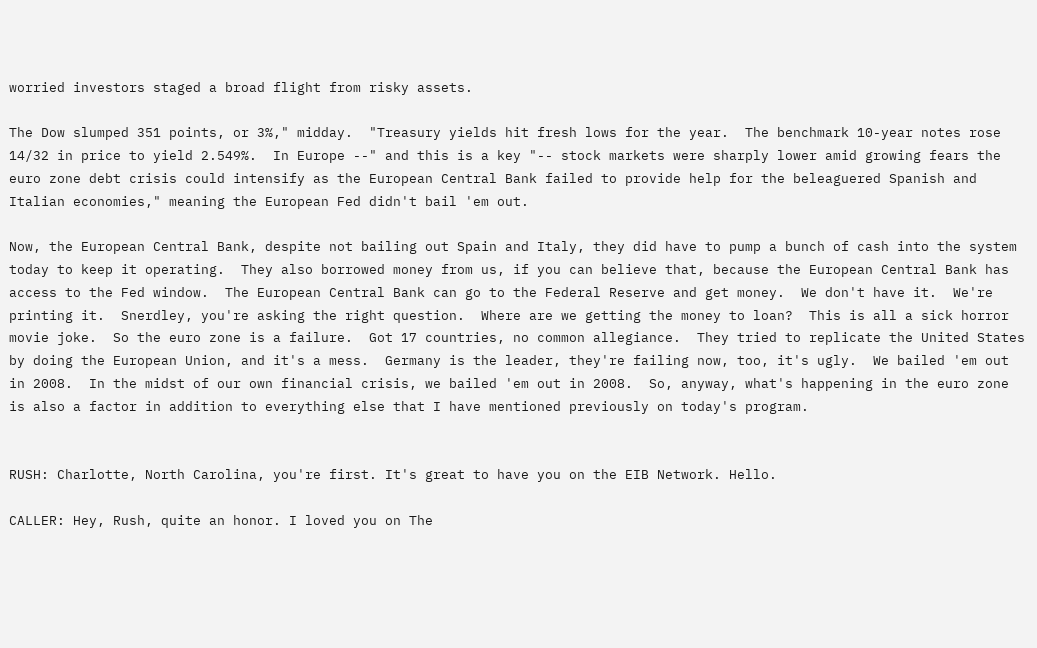worried investors staged a broad flight from risky assets.

The Dow slumped 351 points, or 3%," midday.  "Treasury yields hit fresh lows for the year.  The benchmark 10-year notes rose 14/32 in price to yield 2.549%.  In Europe --" and this is a key "-- stock markets were sharply lower amid growing fears the euro zone debt crisis could intensify as the European Central Bank failed to provide help for the beleaguered Spanish and Italian economies," meaning the European Fed didn't bail 'em out.

Now, the European Central Bank, despite not bailing out Spain and Italy, they did have to pump a bunch of cash into the system today to keep it operating.  They also borrowed money from us, if you can believe that, because the European Central Bank has access to the Fed window.  The European Central Bank can go to the Federal Reserve and get money.  We don't have it.  We're printing it.  Snerdley, you're asking the right question.  Where are we getting the money to loan?  This is all a sick horror movie joke.  So the euro zone is a failure.  Got 17 countries, no common allegiance.  They tried to replicate the United States by doing the European Union, and it's a mess.  Germany is the leader, they're failing now, too, it's ugly.  We bailed 'em out in 2008.  In the midst of our own financial crisis, we bailed 'em out in 2008.  So, anyway, what's happening in the euro zone is also a factor in addition to everything else that I have mentioned previously on today's program.


RUSH: Charlotte, North Carolina, you're first. It's great to have you on the EIB Network. Hello.

CALLER: Hey, Rush, quite an honor. I loved you on The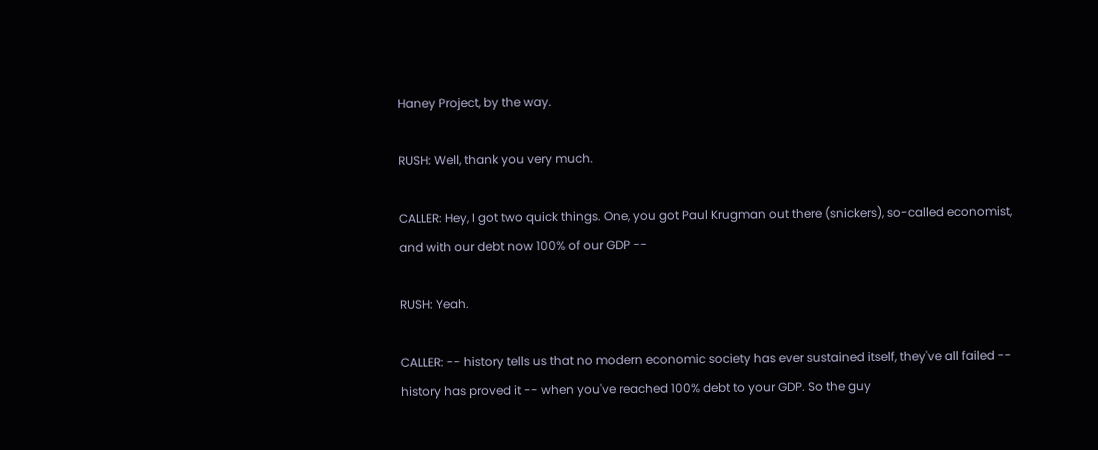Haney Project, by the way.

RUSH: Well, thank you very much.

CALLER: Hey, I got two quick things. One, you got Paul Krugman out there (snickers), so-called economist, and with our debt now 100% of our GDP --

RUSH: Yeah.

CALLER: -- history tells us that no modern economic society has ever sustained itself, they've all failed -- history has proved it -- when you've reached 100% debt to your GDP. So the guy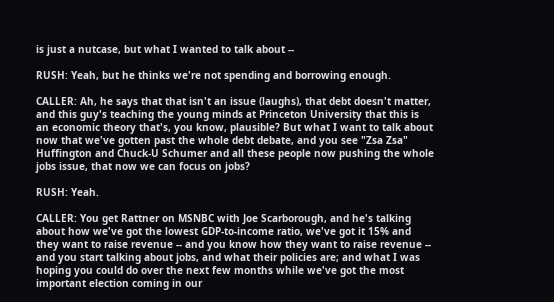is just a nutcase, but what I wanted to talk about --

RUSH: Yeah, but he thinks we're not spending and borrowing enough.

CALLER: Ah, he says that that isn't an issue (laughs), that debt doesn't matter, and this guy's teaching the young minds at Princeton University that this is an economic theory that's, you know, plausible? But what I want to talk about now that we've gotten past the whole debt debate, and you see "Zsa Zsa" Huffington and Chuck-U Schumer and all these people now pushing the whole jobs issue, that now we can focus on jobs?

RUSH: Yeah.

CALLER: You get Rattner on MSNBC with Joe Scarborough, and he's talking about how we've got the lowest GDP-to-income ratio, we've got it 15% and they want to raise revenue -- and you know how they want to raise revenue -- and you start talking about jobs, and what their policies are; and what I was hoping you could do over the next few months while we've got the most important election coming in our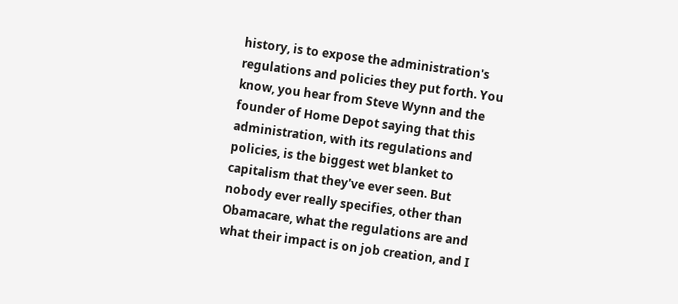history, is to expose the administration's regulations and policies they put forth. You know, you hear from Steve Wynn and the founder of Home Depot saying that this administration, with its regulations and policies, is the biggest wet blanket to capitalism that they've ever seen. But nobody ever really specifies, other than Obamacare, what the regulations are and what their impact is on job creation, and I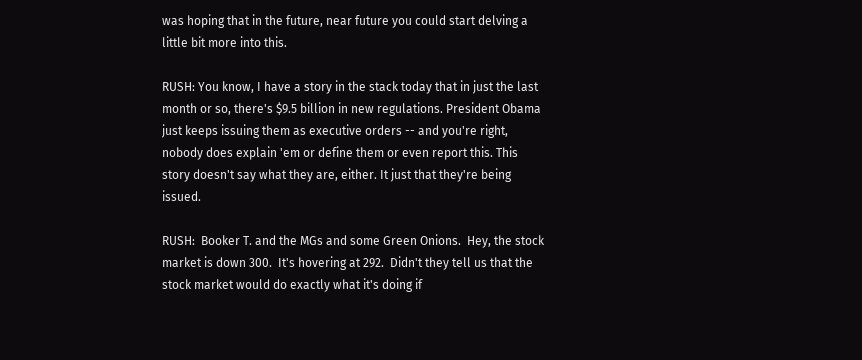was hoping that in the future, near future you could start delving a little bit more into this.

RUSH: You know, I have a story in the stack today that in just the last month or so, there's $9.5 billion in new regulations. President Obama just keeps issuing them as executive orders -- and you're right, nobody does explain 'em or define them or even report this. This story doesn't say what they are, either. It just that they're being issued.

RUSH:  Booker T. and the MGs and some Green Onions.  Hey, the stock market is down 300.  It's hovering at 292.  Didn't they tell us that the stock market would do exactly what it's doing if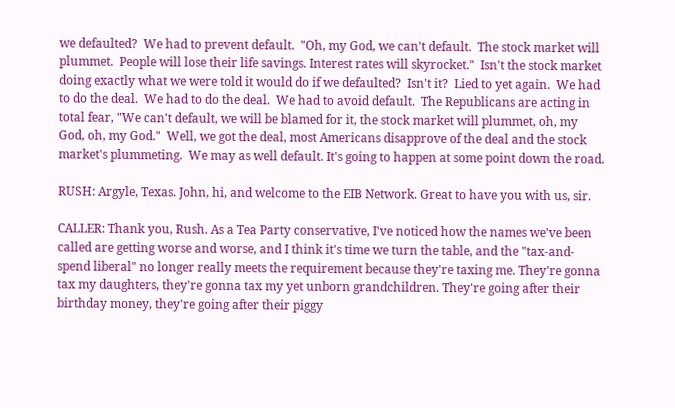we defaulted?  We had to prevent default.  "Oh, my God, we can't default.  The stock market will plummet.  People will lose their life savings. Interest rates will skyrocket."  Isn't the stock market doing exactly what we were told it would do if we defaulted?  Isn't it?  Lied to yet again.  We had to do the deal.  We had to do the deal.  We had to avoid default.  The Republicans are acting in total fear, "We can't default, we will be blamed for it, the stock market will plummet, oh, my God, oh, my God."  Well, we got the deal, most Americans disapprove of the deal and the stock market's plummeting.  We may as well default. It's going to happen at some point down the road.

RUSH: Argyle, Texas. John, hi, and welcome to the EIB Network. Great to have you with us, sir.

CALLER: Thank you, Rush. As a Tea Party conservative, I've noticed how the names we've been called are getting worse and worse, and I think it's time we turn the table, and the "tax-and-spend liberal" no longer really meets the requirement because they're taxing me. They're gonna tax my daughters, they're gonna tax my yet unborn grandchildren. They're going after their birthday money, they're going after their piggy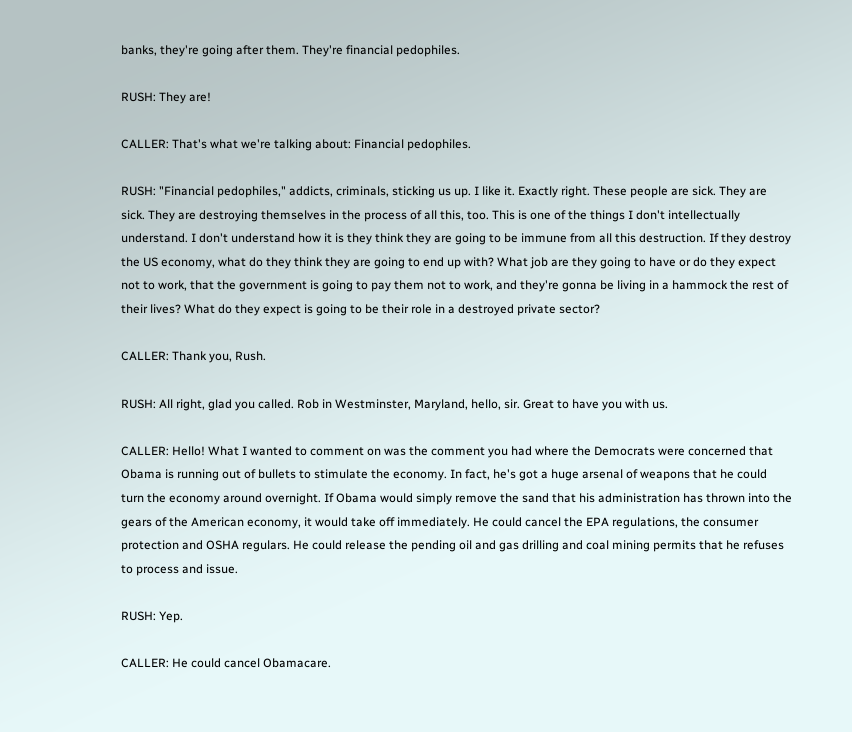banks, they're going after them. They're financial pedophiles.

RUSH: They are!

CALLER: That's what we're talking about: Financial pedophiles.

RUSH: "Financial pedophiles," addicts, criminals, sticking us up. I like it. Exactly right. These people are sick. They are sick. They are destroying themselves in the process of all this, too. This is one of the things I don't intellectually understand. I don't understand how it is they think they are going to be immune from all this destruction. If they destroy the US economy, what do they think they are going to end up with? What job are they going to have or do they expect not to work, that the government is going to pay them not to work, and they're gonna be living in a hammock the rest of their lives? What do they expect is going to be their role in a destroyed private sector?

CALLER: Thank you, Rush.

RUSH: All right, glad you called. Rob in Westminster, Maryland, hello, sir. Great to have you with us.

CALLER: Hello! What I wanted to comment on was the comment you had where the Democrats were concerned that Obama is running out of bullets to stimulate the economy. In fact, he's got a huge arsenal of weapons that he could turn the economy around overnight. If Obama would simply remove the sand that his administration has thrown into the gears of the American economy, it would take off immediately. He could cancel the EPA regulations, the consumer protection and OSHA regulars. He could release the pending oil and gas drilling and coal mining permits that he refuses to process and issue.

RUSH: Yep.

CALLER: He could cancel Obamacare.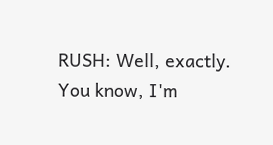RUSH: Well, exactly. You know, I'm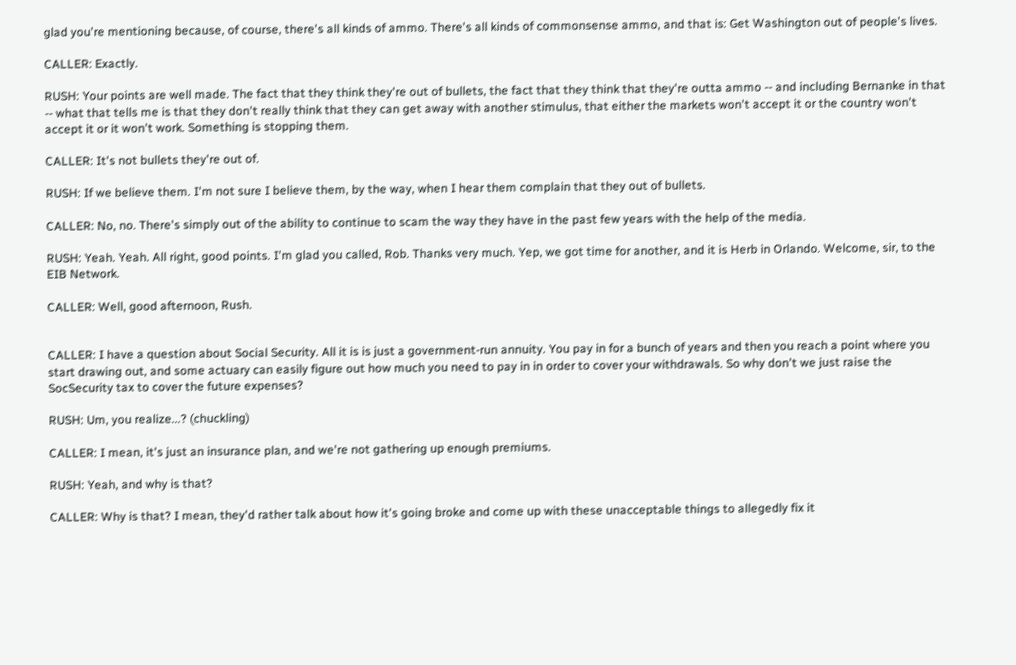glad you're mentioning because, of course, there's all kinds of ammo. There's all kinds of commonsense ammo, and that is: Get Washington out of people's lives.

CALLER: Exactly.

RUSH: Your points are well made. The fact that they think they're out of bullets, the fact that they think that they're outta ammo -- and including Bernanke in that -- what that tells me is that they don't really think that they can get away with another stimulus, that either the markets won't accept it or the country won't accept it or it won't work. Something is stopping them.

CALLER: It's not bullets they're out of.

RUSH: If we believe them. I'm not sure I believe them, by the way, when I hear them complain that they out of bullets.

CALLER: No, no. There's simply out of the ability to continue to scam the way they have in the past few years with the help of the media.

RUSH: Yeah. Yeah. All right, good points. I'm glad you called, Rob. Thanks very much. Yep, we got time for another, and it is Herb in Orlando. Welcome, sir, to the EIB Network.

CALLER: Well, good afternoon, Rush.


CALLER: I have a question about Social Security. All it is is just a government-run annuity. You pay in for a bunch of years and then you reach a point where you start drawing out, and some actuary can easily figure out how much you need to pay in in order to cover your withdrawals. So why don't we just raise the SocSecurity tax to cover the future expenses?

RUSH: Um, you realize...? (chuckling)

CALLER: I mean, it's just an insurance plan, and we're not gathering up enough premiums.

RUSH: Yeah, and why is that?

CALLER: Why is that? I mean, they'd rather talk about how it's going broke and come up with these unacceptable things to allegedly fix it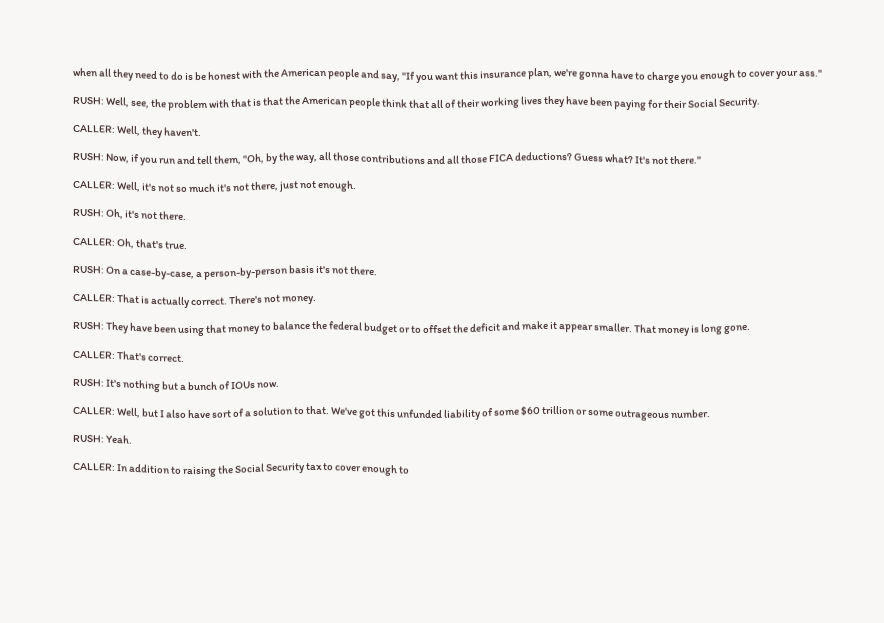when all they need to do is be honest with the American people and say, "If you want this insurance plan, we're gonna have to charge you enough to cover your ass."

RUSH: Well, see, the problem with that is that the American people think that all of their working lives they have been paying for their Social Security.

CALLER: Well, they haven't.

RUSH: Now, if you run and tell them, "Oh, by the way, all those contributions and all those FICA deductions? Guess what? It's not there."

CALLER: Well, it's not so much it's not there, just not enough.

RUSH: Oh, it's not there.

CALLER: Oh, that's true.

RUSH: On a case-by-case, a person-by-person basis it's not there.

CALLER: That is actually correct. There's not money.

RUSH: They have been using that money to balance the federal budget or to offset the deficit and make it appear smaller. That money is long gone.

CALLER: That's correct.

RUSH: It's nothing but a bunch of IOUs now.

CALLER: Well, but I also have sort of a solution to that. We've got this unfunded liability of some $60 trillion or some outrageous number.

RUSH: Yeah.

CALLER: In addition to raising the Social Security tax to cover enough to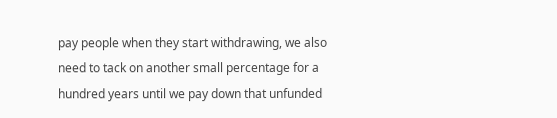pay people when they start withdrawing, we also need to tack on another small percentage for a hundred years until we pay down that unfunded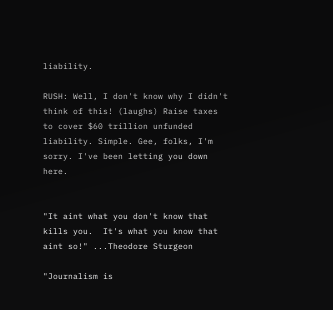liability.

RUSH: Well, I don't know why I didn't think of this! (laughs) Raise taxes to cover $60 trillion unfunded liability. Simple. Gee, folks, I'm sorry. I've been letting you down here.


"It aint what you don't know that kills you.  It's what you know that aint so!" ...Theodore Sturgeon

"Journalism is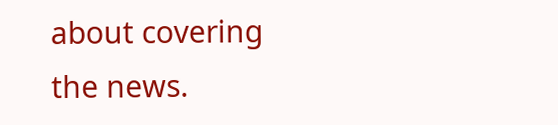about covering the news.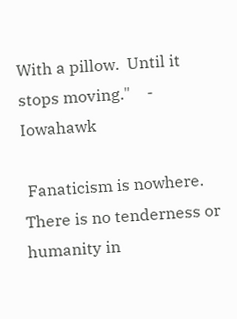With a pillow.  Until it stops moving."    - Iowahawk

 Fanaticism is nowhere.
There is no tenderness or humanity in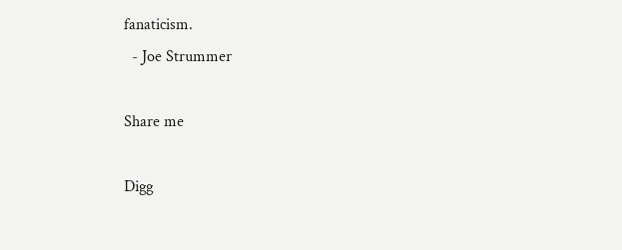fanaticism.
  - Joe Strummer

Share me

Digg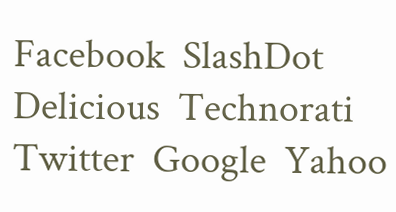Facebook  SlashDot  Delicious  Technorati  Twitter  Google  Yahoo